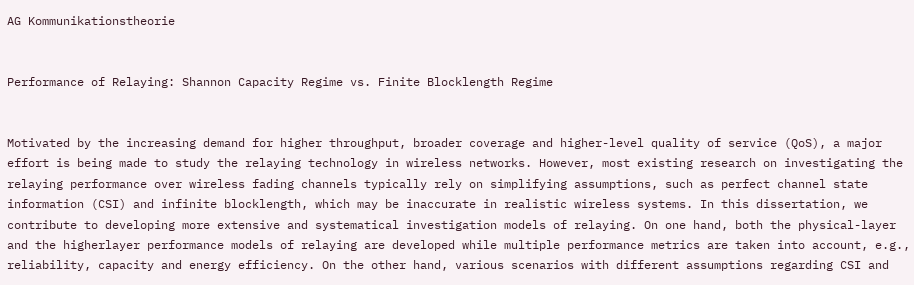AG Kommunikationstheorie


Performance of Relaying: Shannon Capacity Regime vs. Finite Blocklength Regime


Motivated by the increasing demand for higher throughput, broader coverage and higher-level quality of service (QoS), a major effort is being made to study the relaying technology in wireless networks. However, most existing research on investigating the relaying performance over wireless fading channels typically rely on simplifying assumptions, such as perfect channel state information (CSI) and infinite blocklength, which may be inaccurate in realistic wireless systems. In this dissertation, we contribute to developing more extensive and systematical investigation models of relaying. On one hand, both the physical-layer and the higherlayer performance models of relaying are developed while multiple performance metrics are taken into account, e.g., reliability, capacity and energy efficiency. On the other hand, various scenarios with different assumptions regarding CSI and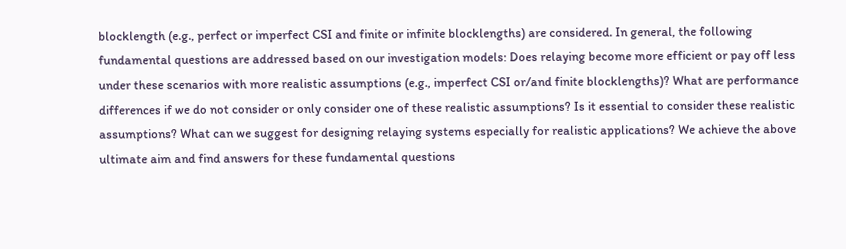blocklength (e.g., perfect or imperfect CSI and finite or infinite blocklengths) are considered. In general, the following fundamental questions are addressed based on our investigation models: Does relaying become more efficient or pay off less under these scenarios with more realistic assumptions (e.g., imperfect CSI or/and finite blocklengths)? What are performance differences if we do not consider or only consider one of these realistic assumptions? Is it essential to consider these realistic assumptions? What can we suggest for designing relaying systems especially for realistic applications? We achieve the above ultimate aim and find answers for these fundamental questions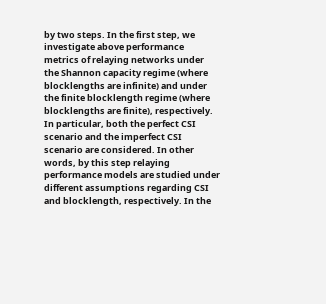by two steps. In the first step, we investigate above performance metrics of relaying networks under the Shannon capacity regime (where blocklengths are infinite) and under the finite blocklength regime (where blocklengths are finite), respectively. In particular, both the perfect CSI scenario and the imperfect CSI scenario are considered. In other words, by this step relaying performance models are studied under different assumptions regarding CSI and blocklength, respectively. In the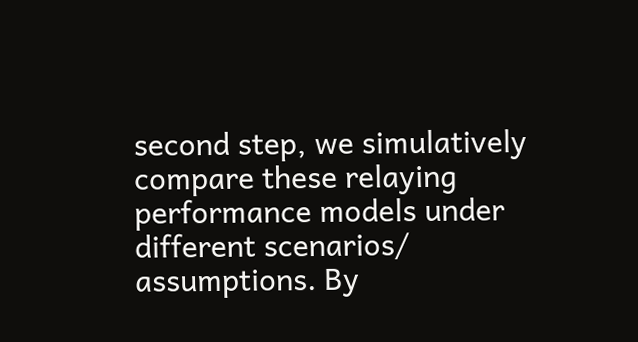second step, we simulatively compare these relaying performance models under different scenarios/ assumptions. By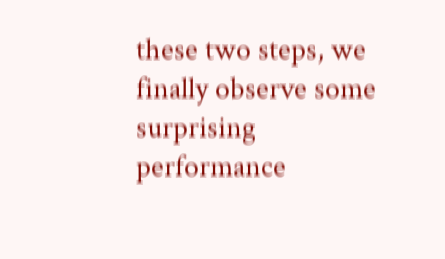these two steps, we finally observe some surprising performance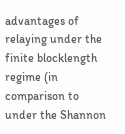advantages of relaying under the finite blocklength regime (in comparison to under the Shannon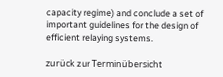capacity regime) and conclude a set of important guidelines for the design of efficient relaying systems.

zurück zur Terminübersicht